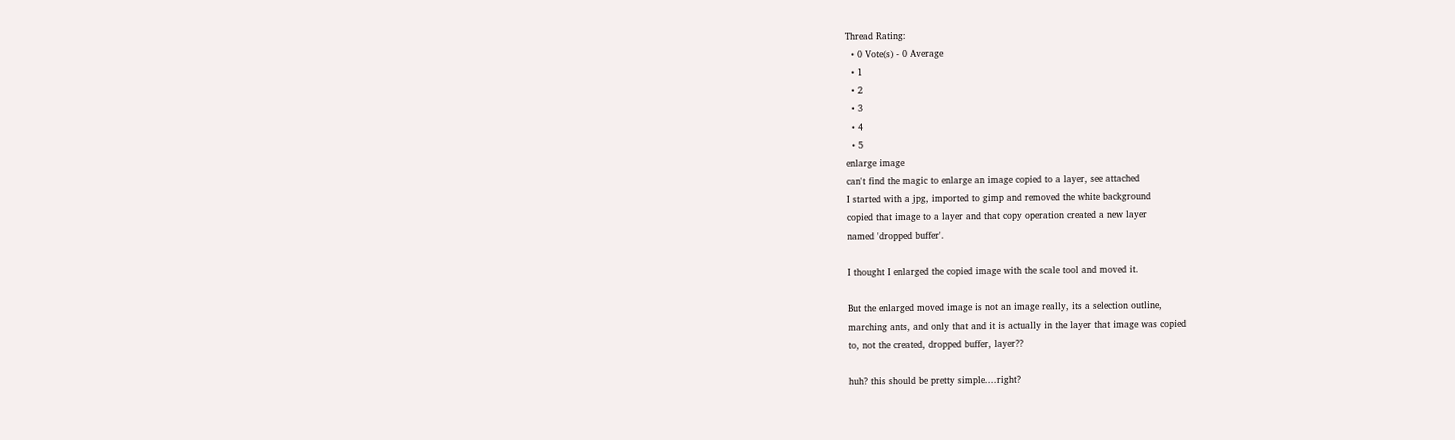Thread Rating:
  • 0 Vote(s) - 0 Average
  • 1
  • 2
  • 3
  • 4
  • 5
enlarge image
can't find the magic to enlarge an image copied to a layer, see attached
I started with a jpg, imported to gimp and removed the white background
copied that image to a layer and that copy operation created a new layer
named 'dropped buffer'.

I thought I enlarged the copied image with the scale tool and moved it.

But the enlarged moved image is not an image really, its a selection outline,
marching ants, and only that and it is actually in the layer that image was copied
to, not the created, dropped buffer, layer??

huh? this should be pretty simple....right?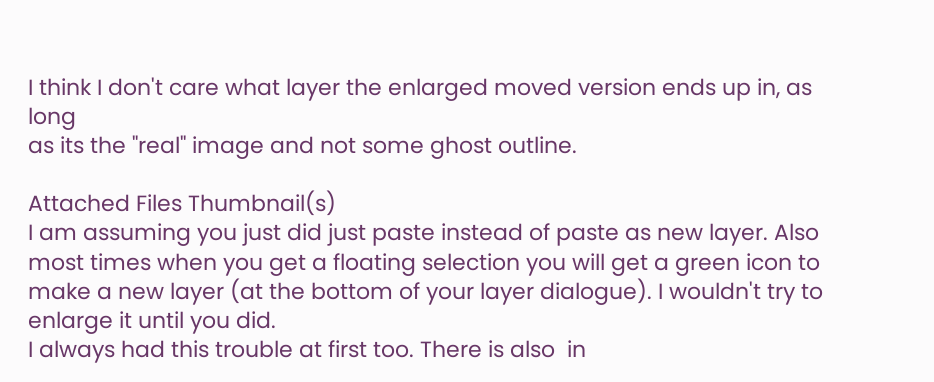I think I don't care what layer the enlarged moved version ends up in, as long
as its the "real" image and not some ghost outline.

Attached Files Thumbnail(s)
I am assuming you just did just paste instead of paste as new layer. Also most times when you get a floating selection you will get a green icon to make a new layer (at the bottom of your layer dialogue). I wouldn't try to enlarge it until you did.
I always had this trouble at first too. There is also  in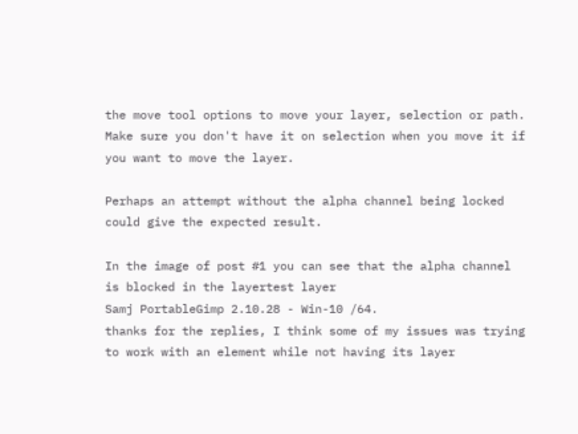the move tool options to move your layer, selection or path. Make sure you don't have it on selection when you move it if you want to move the layer.

Perhaps an attempt without the alpha channel being locked could give the expected result.

In the image of post #1 you can see that the alpha channel is blocked in the layertest layer
Samj PortableGimp 2.10.28 - Win-10 /64.
thanks for the replies, I think some of my issues was trying to work with an element while not having its layer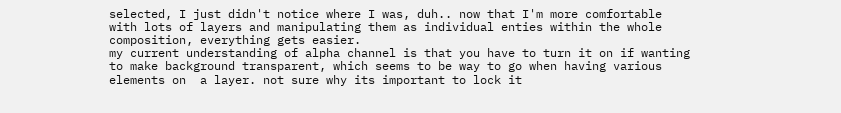selected, I just didn't notice where I was, duh.. now that I'm more comfortable with lots of layers and manipulating them as individual enties within the whole composition, everything gets easier.
my current understanding of alpha channel is that you have to turn it on if wanting to make background transparent, which seems to be way to go when having various elements on  a layer. not sure why its important to lock it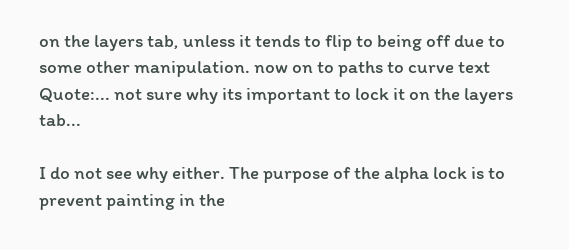on the layers tab, unless it tends to flip to being off due to some other manipulation. now on to paths to curve text
Quote:... not sure why its important to lock it on the layers tab...

I do not see why either. The purpose of the alpha lock is to prevent painting in the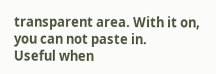transparent area. With it on, you can not paste in.
Useful when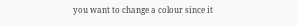you want to change a colour since it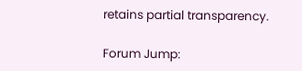retains partial transparency.

Forum Jump: